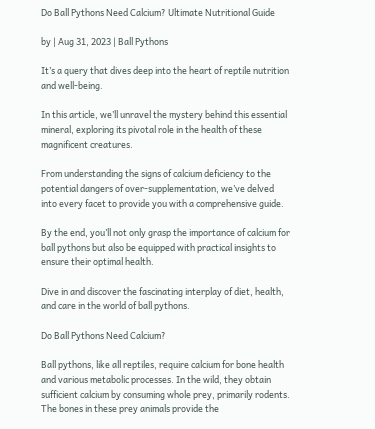Do Ball Pythons Need Calcium? Ultimate Nutritional Guide

by | Aug 31, 2023 | Ball Pythons

It’s a query that dives deep into the heart of reptile nutrition and well-being.

In this article, we’ll unravel the mystery behind this essential mineral, exploring its pivotal role in the health of these magnificent creatures.

From understanding the signs of calcium deficiency to the potential dangers of over-supplementation, we’ve delved into every facet to provide you with a comprehensive guide.

By the end, you’ll not only grasp the importance of calcium for ball pythons but also be equipped with practical insights to ensure their optimal health.

Dive in and discover the fascinating interplay of diet, health, and care in the world of ball pythons.

Do Ball Pythons Need Calcium?

Ball pythons, like all reptiles, require calcium for bone health and various metabolic processes. In the wild, they obtain sufficient calcium by consuming whole prey, primarily rodents. The bones in these prey animals provide the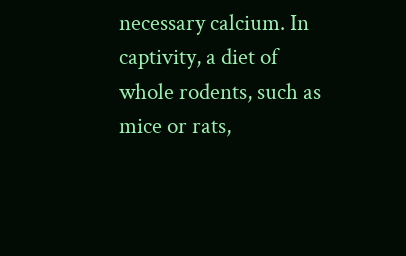necessary calcium. In captivity, a diet of whole rodents, such as mice or rats,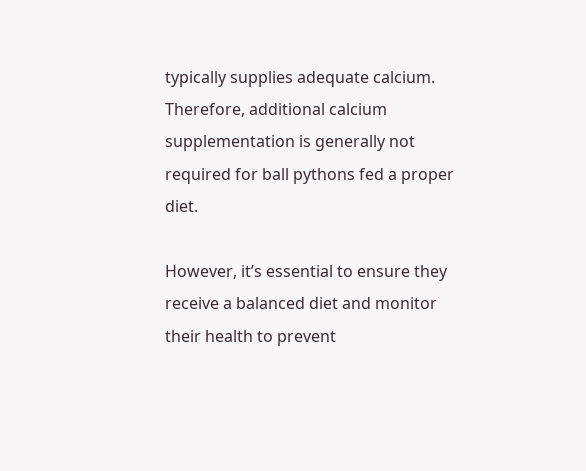typically supplies adequate calcium. Therefore, additional calcium supplementation is generally not required for ball pythons fed a proper diet.

However, it’s essential to ensure they receive a balanced diet and monitor their health to prevent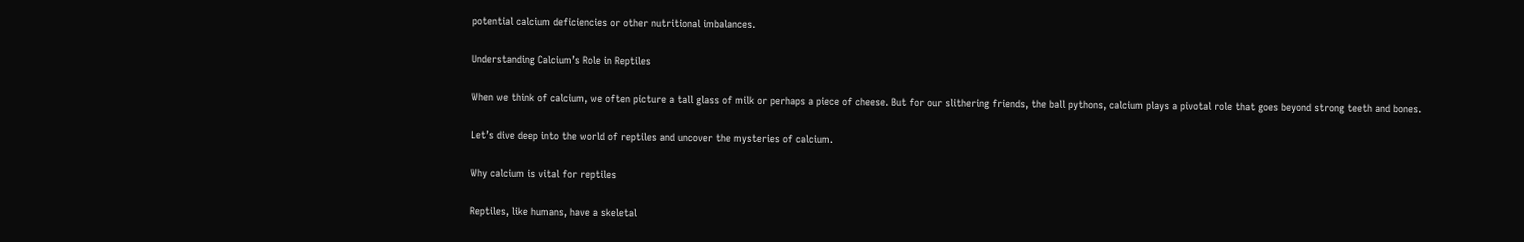potential calcium deficiencies or other nutritional imbalances.

Understanding Calcium’s Role in Reptiles

When we think of calcium, we often picture a tall glass of milk or perhaps a piece of cheese. But for our slithering friends, the ball pythons, calcium plays a pivotal role that goes beyond strong teeth and bones.

Let’s dive deep into the world of reptiles and uncover the mysteries of calcium.

Why calcium is vital for reptiles

Reptiles, like humans, have a skeletal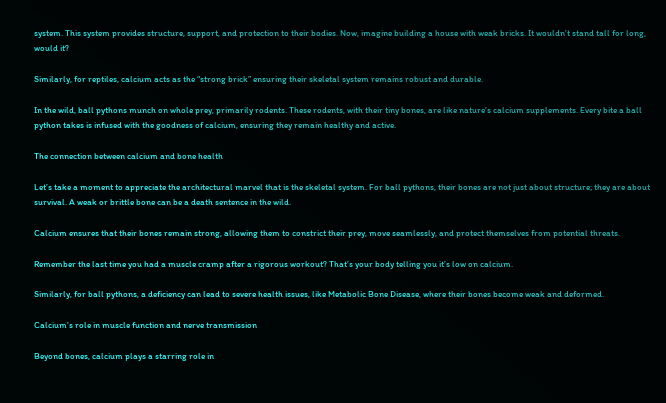system. This system provides structure, support, and protection to their bodies. Now, imagine building a house with weak bricks. It wouldn’t stand tall for long, would it?

Similarly, for reptiles, calcium acts as the “strong brick” ensuring their skeletal system remains robust and durable.

In the wild, ball pythons munch on whole prey, primarily rodents. These rodents, with their tiny bones, are like nature’s calcium supplements. Every bite a ball python takes is infused with the goodness of calcium, ensuring they remain healthy and active.

The connection between calcium and bone health

Let’s take a moment to appreciate the architectural marvel that is the skeletal system. For ball pythons, their bones are not just about structure; they are about survival. A weak or brittle bone can be a death sentence in the wild.

Calcium ensures that their bones remain strong, allowing them to constrict their prey, move seamlessly, and protect themselves from potential threats.

Remember the last time you had a muscle cramp after a rigorous workout? That’s your body telling you it’s low on calcium.

Similarly, for ball pythons, a deficiency can lead to severe health issues, like Metabolic Bone Disease, where their bones become weak and deformed.

Calcium’s role in muscle function and nerve transmission

Beyond bones, calcium plays a starring role in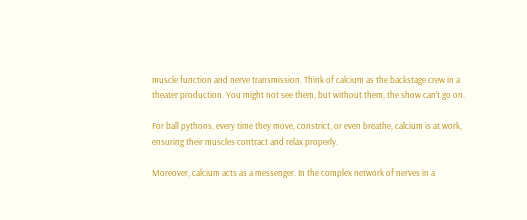muscle function and nerve transmission. Think of calcium as the backstage crew in a theater production. You might not see them, but without them, the show can’t go on.

For ball pythons, every time they move, constrict, or even breathe, calcium is at work, ensuring their muscles contract and relax properly.

Moreover, calcium acts as a messenger. In the complex network of nerves in a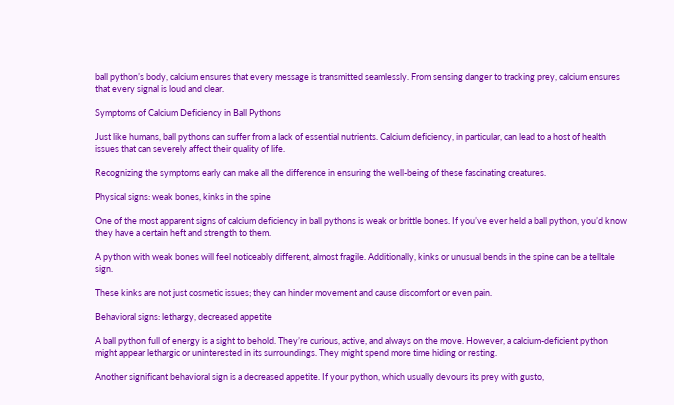ball python’s body, calcium ensures that every message is transmitted seamlessly. From sensing danger to tracking prey, calcium ensures that every signal is loud and clear.

Symptoms of Calcium Deficiency in Ball Pythons

Just like humans, ball pythons can suffer from a lack of essential nutrients. Calcium deficiency, in particular, can lead to a host of health issues that can severely affect their quality of life.

Recognizing the symptoms early can make all the difference in ensuring the well-being of these fascinating creatures.

Physical signs: weak bones, kinks in the spine

One of the most apparent signs of calcium deficiency in ball pythons is weak or brittle bones. If you’ve ever held a ball python, you’d know they have a certain heft and strength to them.

A python with weak bones will feel noticeably different, almost fragile. Additionally, kinks or unusual bends in the spine can be a telltale sign.

These kinks are not just cosmetic issues; they can hinder movement and cause discomfort or even pain.

Behavioral signs: lethargy, decreased appetite

A ball python full of energy is a sight to behold. They’re curious, active, and always on the move. However, a calcium-deficient python might appear lethargic or uninterested in its surroundings. They might spend more time hiding or resting.

Another significant behavioral sign is a decreased appetite. If your python, which usually devours its prey with gusto,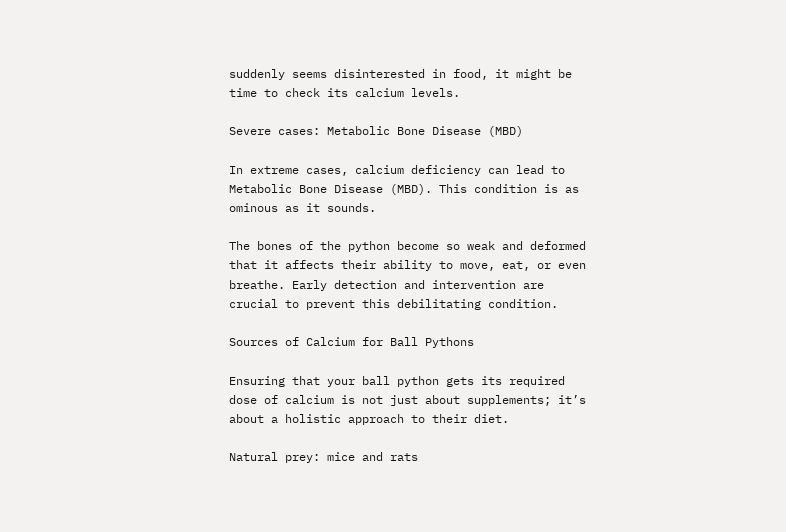suddenly seems disinterested in food, it might be time to check its calcium levels.

Severe cases: Metabolic Bone Disease (MBD)

In extreme cases, calcium deficiency can lead to Metabolic Bone Disease (MBD). This condition is as ominous as it sounds.

The bones of the python become so weak and deformed that it affects their ability to move, eat, or even breathe. Early detection and intervention are crucial to prevent this debilitating condition.

Sources of Calcium for Ball Pythons

Ensuring that your ball python gets its required dose of calcium is not just about supplements; it’s about a holistic approach to their diet.

Natural prey: mice and rats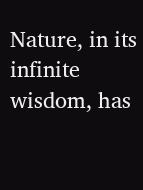Nature, in its infinite wisdom, has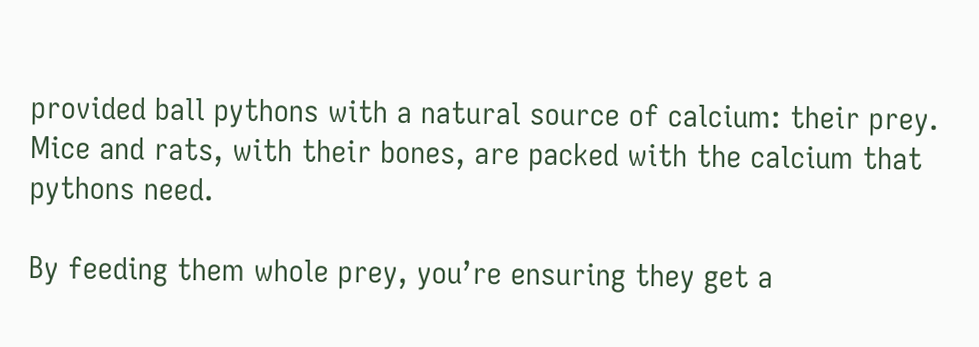provided ball pythons with a natural source of calcium: their prey. Mice and rats, with their bones, are packed with the calcium that pythons need.

By feeding them whole prey, you’re ensuring they get a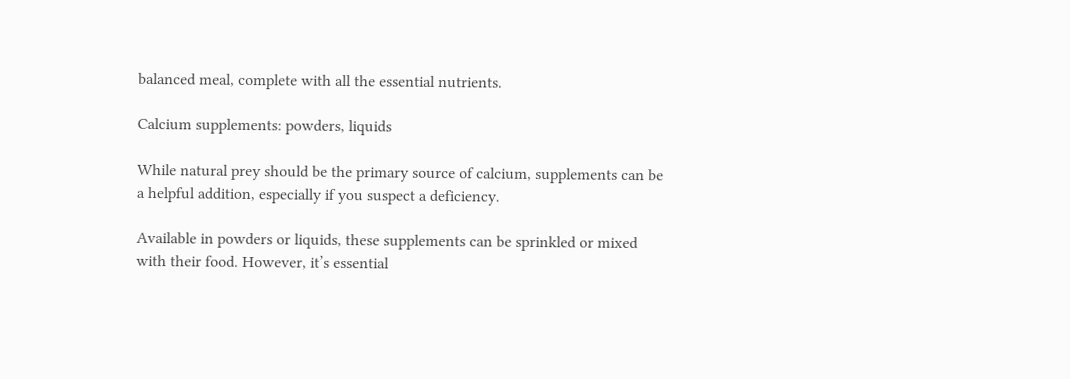balanced meal, complete with all the essential nutrients.

Calcium supplements: powders, liquids

While natural prey should be the primary source of calcium, supplements can be a helpful addition, especially if you suspect a deficiency.

Available in powders or liquids, these supplements can be sprinkled or mixed with their food. However, it’s essential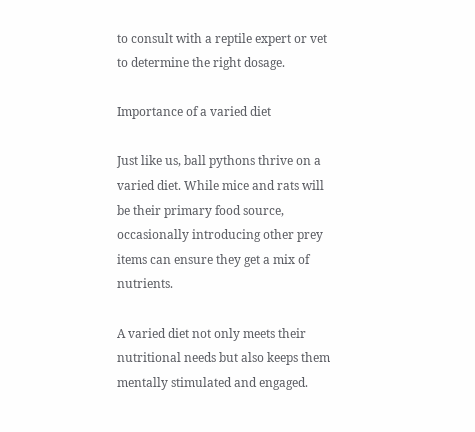to consult with a reptile expert or vet to determine the right dosage.

Importance of a varied diet

Just like us, ball pythons thrive on a varied diet. While mice and rats will be their primary food source, occasionally introducing other prey items can ensure they get a mix of nutrients.

A varied diet not only meets their nutritional needs but also keeps them mentally stimulated and engaged.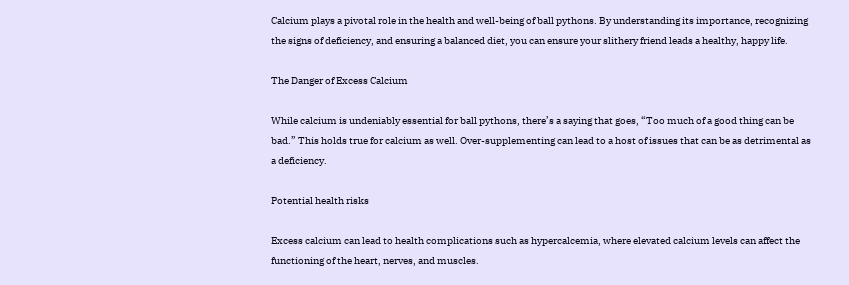Calcium plays a pivotal role in the health and well-being of ball pythons. By understanding its importance, recognizing the signs of deficiency, and ensuring a balanced diet, you can ensure your slithery friend leads a healthy, happy life.

The Danger of Excess Calcium

While calcium is undeniably essential for ball pythons, there’s a saying that goes, “Too much of a good thing can be bad.” This holds true for calcium as well. Over-supplementing can lead to a host of issues that can be as detrimental as a deficiency.

Potential health risks

Excess calcium can lead to health complications such as hypercalcemia, where elevated calcium levels can affect the functioning of the heart, nerves, and muscles.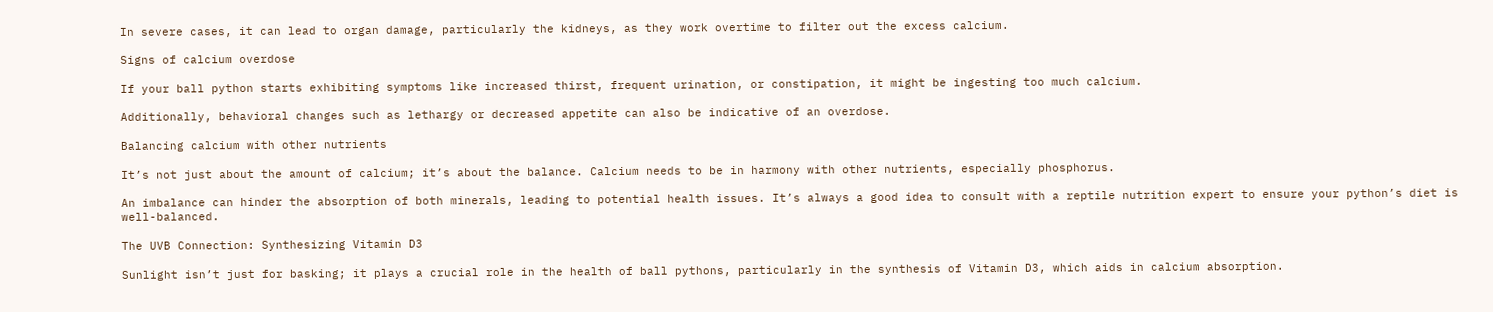In severe cases, it can lead to organ damage, particularly the kidneys, as they work overtime to filter out the excess calcium.

Signs of calcium overdose

If your ball python starts exhibiting symptoms like increased thirst, frequent urination, or constipation, it might be ingesting too much calcium.

Additionally, behavioral changes such as lethargy or decreased appetite can also be indicative of an overdose.

Balancing calcium with other nutrients

It’s not just about the amount of calcium; it’s about the balance. Calcium needs to be in harmony with other nutrients, especially phosphorus.

An imbalance can hinder the absorption of both minerals, leading to potential health issues. It’s always a good idea to consult with a reptile nutrition expert to ensure your python’s diet is well-balanced.

The UVB Connection: Synthesizing Vitamin D3

Sunlight isn’t just for basking; it plays a crucial role in the health of ball pythons, particularly in the synthesis of Vitamin D3, which aids in calcium absorption.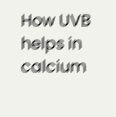How UVB helps in calcium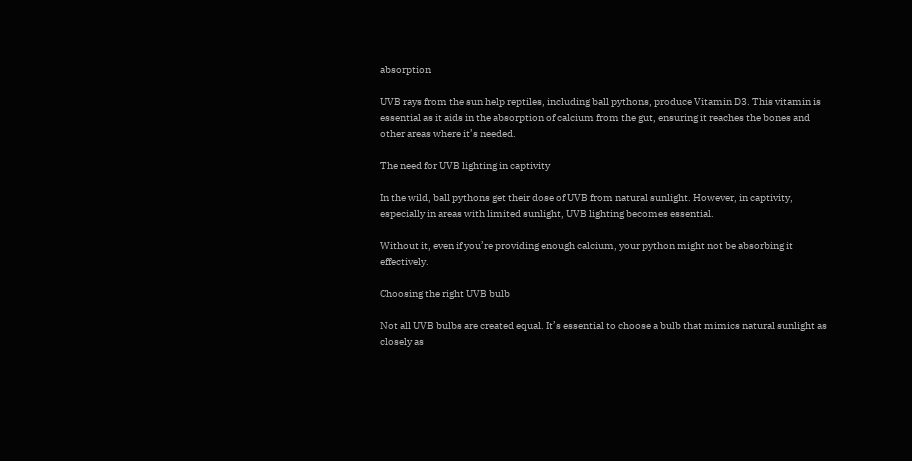absorption

UVB rays from the sun help reptiles, including ball pythons, produce Vitamin D3. This vitamin is essential as it aids in the absorption of calcium from the gut, ensuring it reaches the bones and other areas where it’s needed.

The need for UVB lighting in captivity

In the wild, ball pythons get their dose of UVB from natural sunlight. However, in captivity, especially in areas with limited sunlight, UVB lighting becomes essential.

Without it, even if you’re providing enough calcium, your python might not be absorbing it effectively.

Choosing the right UVB bulb

Not all UVB bulbs are created equal. It’s essential to choose a bulb that mimics natural sunlight as closely as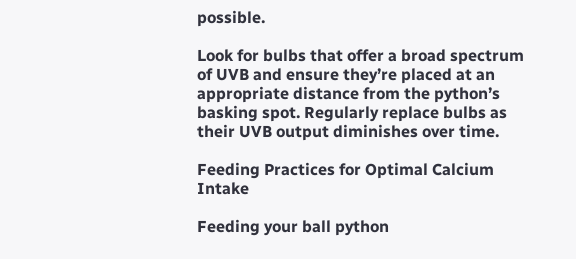possible.

Look for bulbs that offer a broad spectrum of UVB and ensure they’re placed at an appropriate distance from the python’s basking spot. Regularly replace bulbs as their UVB output diminishes over time.

Feeding Practices for Optimal Calcium Intake

Feeding your ball python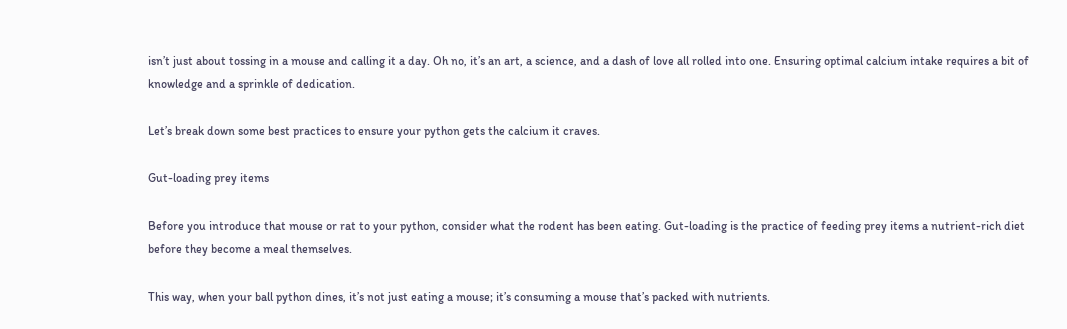isn’t just about tossing in a mouse and calling it a day. Oh no, it’s an art, a science, and a dash of love all rolled into one. Ensuring optimal calcium intake requires a bit of knowledge and a sprinkle of dedication.

Let’s break down some best practices to ensure your python gets the calcium it craves.

Gut-loading prey items

Before you introduce that mouse or rat to your python, consider what the rodent has been eating. Gut-loading is the practice of feeding prey items a nutrient-rich diet before they become a meal themselves.

This way, when your ball python dines, it’s not just eating a mouse; it’s consuming a mouse that’s packed with nutrients.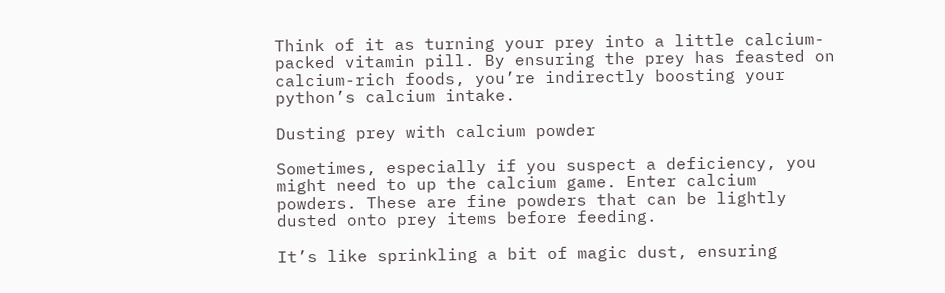Think of it as turning your prey into a little calcium-packed vitamin pill. By ensuring the prey has feasted on calcium-rich foods, you’re indirectly boosting your python’s calcium intake.

Dusting prey with calcium powder

Sometimes, especially if you suspect a deficiency, you might need to up the calcium game. Enter calcium powders. These are fine powders that can be lightly dusted onto prey items before feeding.

It’s like sprinkling a bit of magic dust, ensuring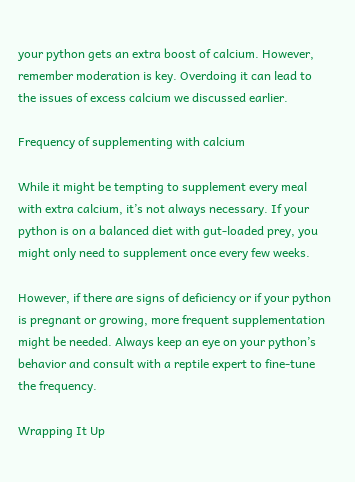your python gets an extra boost of calcium. However, remember moderation is key. Overdoing it can lead to the issues of excess calcium we discussed earlier.

Frequency of supplementing with calcium

While it might be tempting to supplement every meal with extra calcium, it’s not always necessary. If your python is on a balanced diet with gut-loaded prey, you might only need to supplement once every few weeks.

However, if there are signs of deficiency or if your python is pregnant or growing, more frequent supplementation might be needed. Always keep an eye on your python’s behavior and consult with a reptile expert to fine-tune the frequency.

Wrapping It Up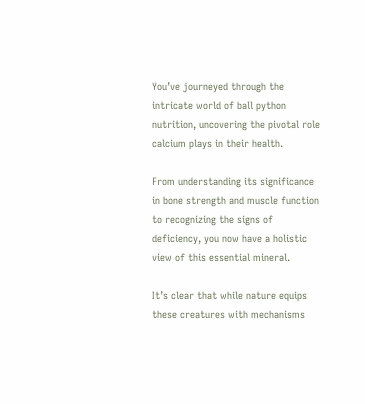You’ve journeyed through the intricate world of ball python nutrition, uncovering the pivotal role calcium plays in their health.

From understanding its significance in bone strength and muscle function to recognizing the signs of deficiency, you now have a holistic view of this essential mineral.

It’s clear that while nature equips these creatures with mechanisms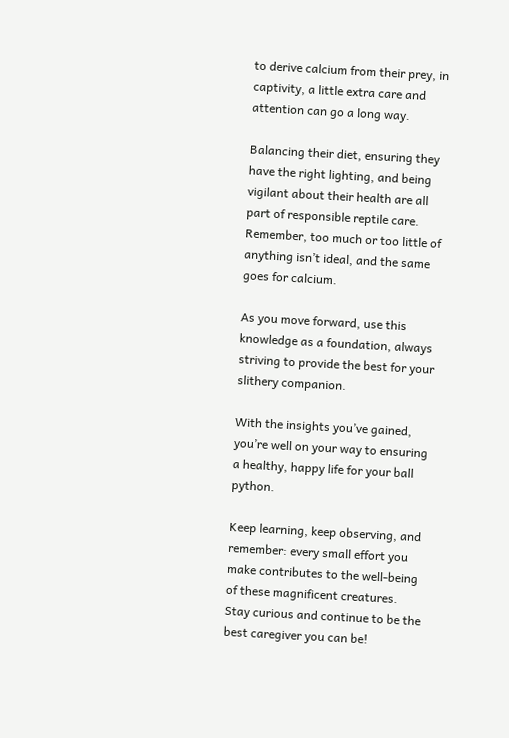to derive calcium from their prey, in captivity, a little extra care and attention can go a long way.

Balancing their diet, ensuring they have the right lighting, and being vigilant about their health are all part of responsible reptile care. Remember, too much or too little of anything isn’t ideal, and the same goes for calcium.

As you move forward, use this knowledge as a foundation, always striving to provide the best for your slithery companion.

With the insights you’ve gained, you’re well on your way to ensuring a healthy, happy life for your ball python.

Keep learning, keep observing, and remember: every small effort you make contributes to the well-being of these magnificent creatures. Stay curious and continue to be the best caregiver you can be!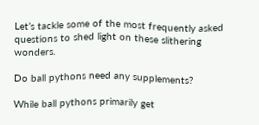Let’s tackle some of the most frequently asked questions to shed light on these slithering wonders.

Do ball pythons need any supplements?

While ball pythons primarily get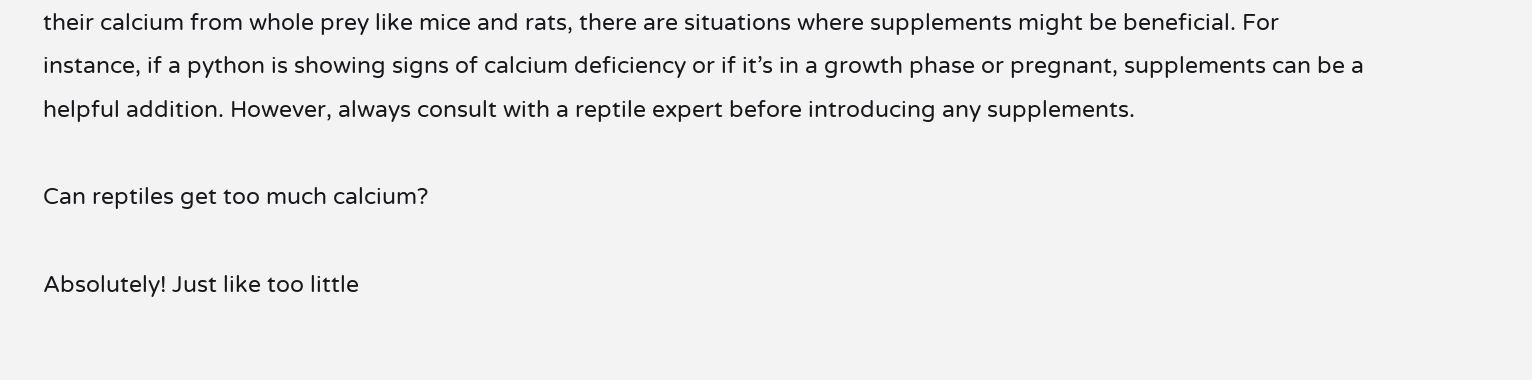their calcium from whole prey like mice and rats, there are situations where supplements might be beneficial. For instance, if a python is showing signs of calcium deficiency or if it’s in a growth phase or pregnant, supplements can be a helpful addition. However, always consult with a reptile expert before introducing any supplements.

Can reptiles get too much calcium?

Absolutely! Just like too little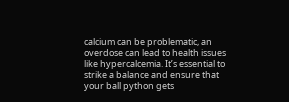calcium can be problematic, an overdose can lead to health issues like hypercalcemia. It’s essential to strike a balance and ensure that your ball python gets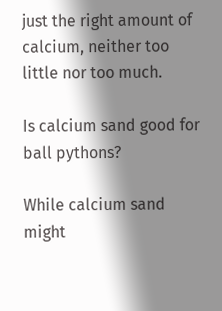just the right amount of calcium, neither too little nor too much.

Is calcium sand good for ball pythons?

While calcium sand might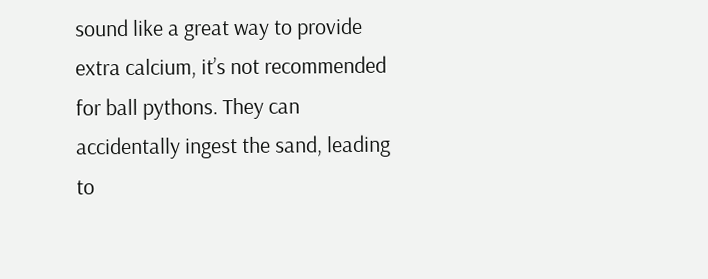sound like a great way to provide extra calcium, it’s not recommended for ball pythons. They can accidentally ingest the sand, leading to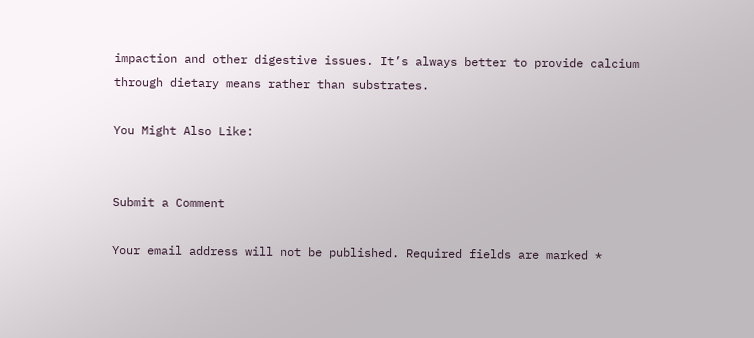impaction and other digestive issues. It’s always better to provide calcium through dietary means rather than substrates.

You Might Also Like:


Submit a Comment

Your email address will not be published. Required fields are marked *